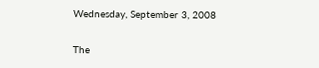Wednesday, September 3, 2008

The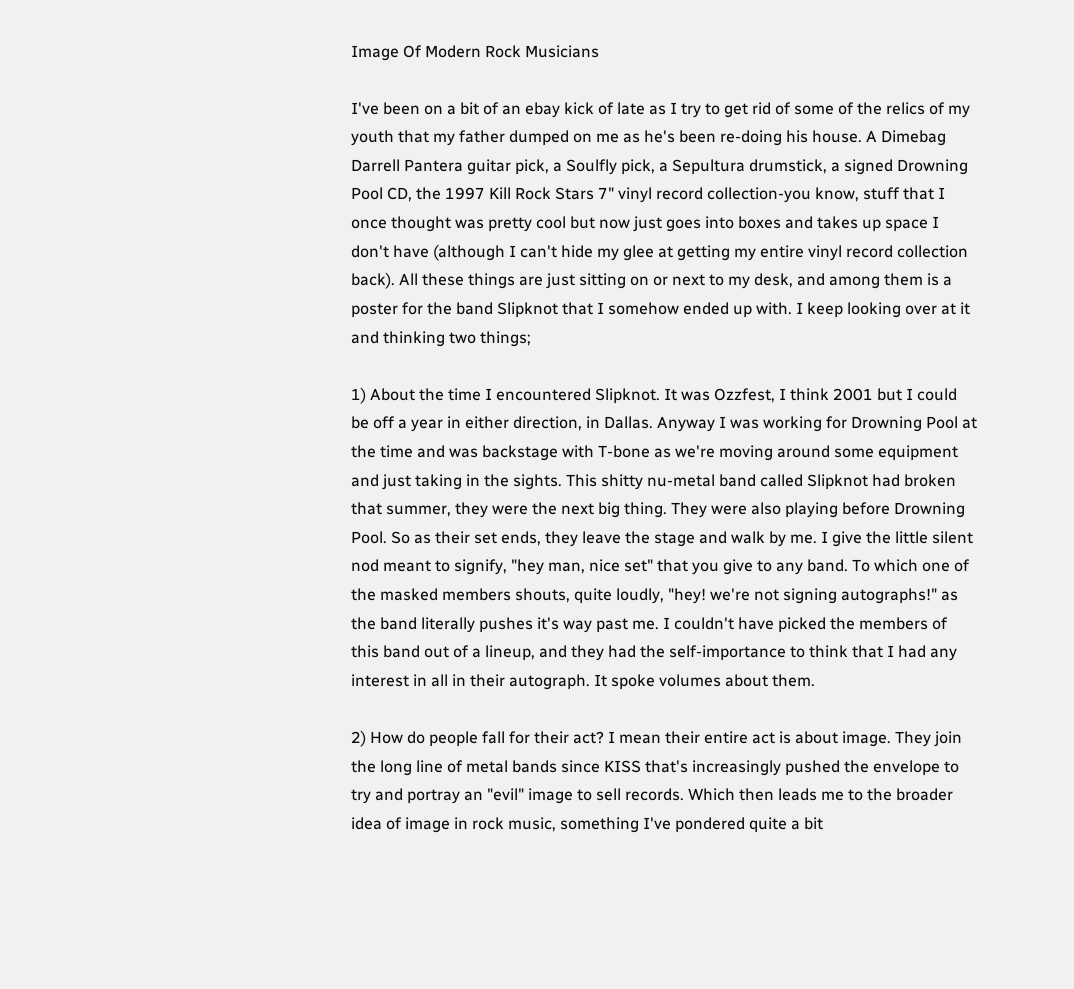Image Of Modern Rock Musicians

I've been on a bit of an ebay kick of late as I try to get rid of some of the relics of my youth that my father dumped on me as he's been re-doing his house. A Dimebag Darrell Pantera guitar pick, a Soulfly pick, a Sepultura drumstick, a signed Drowning Pool CD, the 1997 Kill Rock Stars 7" vinyl record collection-you know, stuff that I once thought was pretty cool but now just goes into boxes and takes up space I don't have (although I can't hide my glee at getting my entire vinyl record collection back). All these things are just sitting on or next to my desk, and among them is a poster for the band Slipknot that I somehow ended up with. I keep looking over at it and thinking two things;

1) About the time I encountered Slipknot. It was Ozzfest, I think 2001 but I could be off a year in either direction, in Dallas. Anyway I was working for Drowning Pool at the time and was backstage with T-bone as we're moving around some equipment and just taking in the sights. This shitty nu-metal band called Slipknot had broken that summer, they were the next big thing. They were also playing before Drowning Pool. So as their set ends, they leave the stage and walk by me. I give the little silent nod meant to signify, "hey man, nice set" that you give to any band. To which one of the masked members shouts, quite loudly, "hey! we're not signing autographs!" as the band literally pushes it's way past me. I couldn't have picked the members of this band out of a lineup, and they had the self-importance to think that I had any interest in all in their autograph. It spoke volumes about them.

2) How do people fall for their act? I mean their entire act is about image. They join the long line of metal bands since KISS that's increasingly pushed the envelope to try and portray an "evil" image to sell records. Which then leads me to the broader idea of image in rock music, something I've pondered quite a bit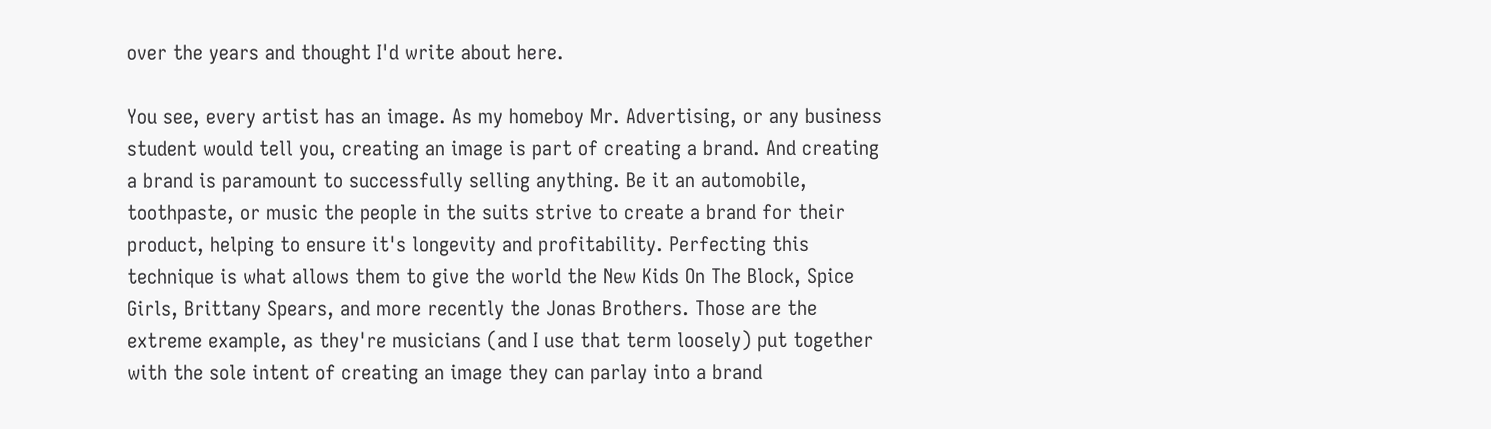over the years and thought I'd write about here.

You see, every artist has an image. As my homeboy Mr. Advertising, or any business student would tell you, creating an image is part of creating a brand. And creating a brand is paramount to successfully selling anything. Be it an automobile, toothpaste, or music the people in the suits strive to create a brand for their product, helping to ensure it's longevity and profitability. Perfecting this technique is what allows them to give the world the New Kids On The Block, Spice Girls, Brittany Spears, and more recently the Jonas Brothers. Those are the extreme example, as they're musicians (and I use that term loosely) put together with the sole intent of creating an image they can parlay into a brand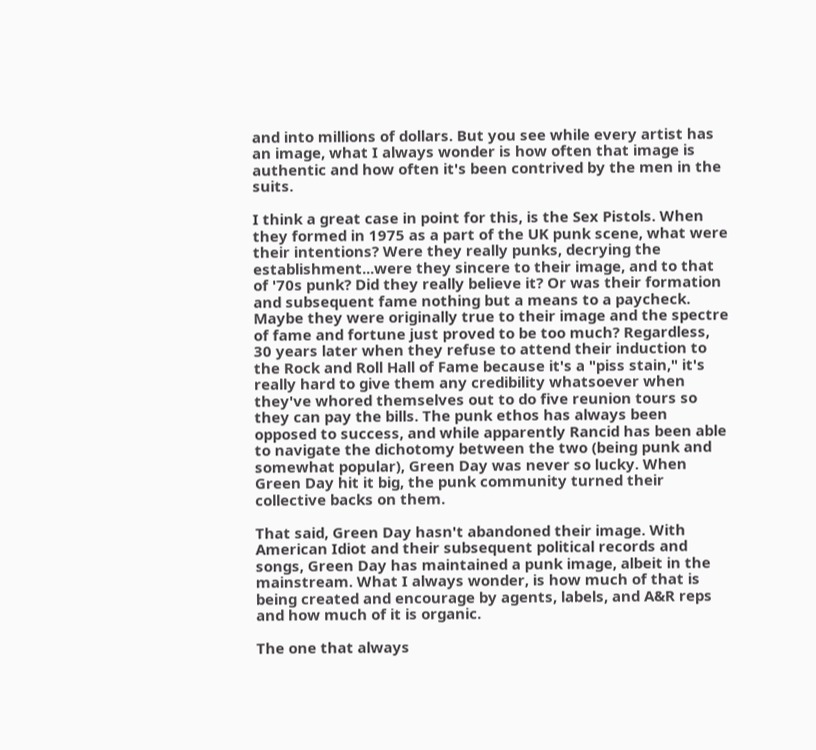and into millions of dollars. But you see while every artist has an image, what I always wonder is how often that image is authentic and how often it's been contrived by the men in the suits.

I think a great case in point for this, is the Sex Pistols. When they formed in 1975 as a part of the UK punk scene, what were their intentions? Were they really punks, decrying the establishment...were they sincere to their image, and to that of '70s punk? Did they really believe it? Or was their formation and subsequent fame nothing but a means to a paycheck. Maybe they were originally true to their image and the spectre of fame and fortune just proved to be too much? Regardless, 30 years later when they refuse to attend their induction to the Rock and Roll Hall of Fame because it's a "piss stain," it's really hard to give them any credibility whatsoever when they've whored themselves out to do five reunion tours so they can pay the bills. The punk ethos has always been opposed to success, and while apparently Rancid has been able to navigate the dichotomy between the two (being punk and somewhat popular), Green Day was never so lucky. When Green Day hit it big, the punk community turned their collective backs on them.

That said, Green Day hasn't abandoned their image. With American Idiot and their subsequent political records and songs, Green Day has maintained a punk image, albeit in the mainstream. What I always wonder, is how much of that is being created and encourage by agents, labels, and A&R reps and how much of it is organic.

The one that always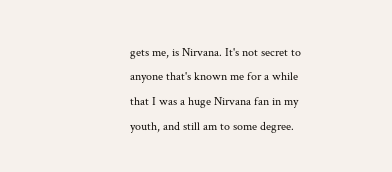gets me, is Nirvana. It's not secret to anyone that's known me for a while that I was a huge Nirvana fan in my youth, and still am to some degree.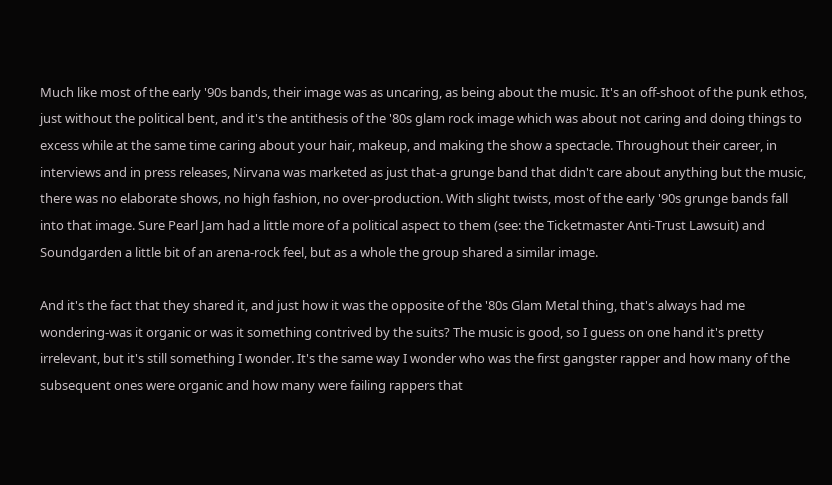Much like most of the early '90s bands, their image was as uncaring, as being about the music. It's an off-shoot of the punk ethos, just without the political bent, and it's the antithesis of the '80s glam rock image which was about not caring and doing things to excess while at the same time caring about your hair, makeup, and making the show a spectacle. Throughout their career, in interviews and in press releases, Nirvana was marketed as just that-a grunge band that didn't care about anything but the music, there was no elaborate shows, no high fashion, no over-production. With slight twists, most of the early '90s grunge bands fall into that image. Sure Pearl Jam had a little more of a political aspect to them (see: the Ticketmaster Anti-Trust Lawsuit) and Soundgarden a little bit of an arena-rock feel, but as a whole the group shared a similar image.

And it's the fact that they shared it, and just how it was the opposite of the '80s Glam Metal thing, that's always had me wondering-was it organic or was it something contrived by the suits? The music is good, so I guess on one hand it's pretty irrelevant, but it's still something I wonder. It's the same way I wonder who was the first gangster rapper and how many of the subsequent ones were organic and how many were failing rappers that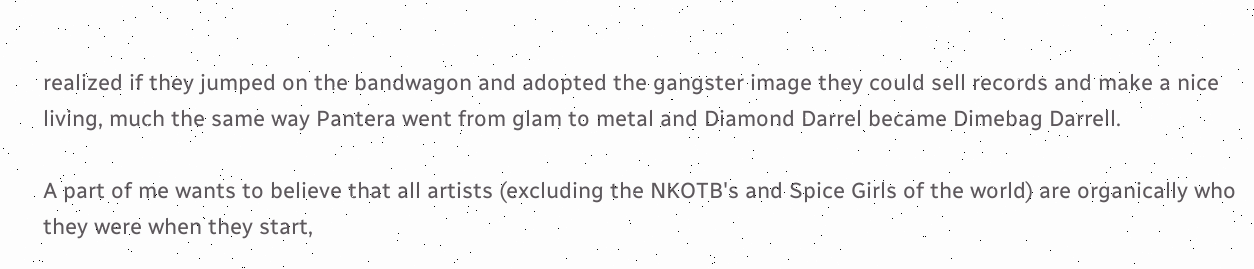realized if they jumped on the bandwagon and adopted the gangster image they could sell records and make a nice living, much the same way Pantera went from glam to metal and Diamond Darrel became Dimebag Darrell.

A part of me wants to believe that all artists (excluding the NKOTB's and Spice Girls of the world) are organically who they were when they start,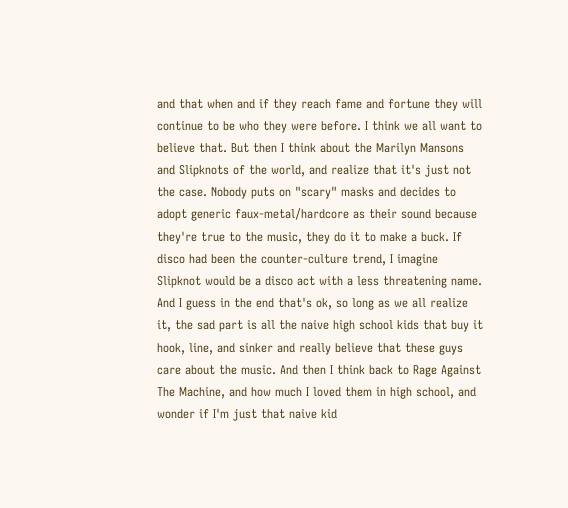and that when and if they reach fame and fortune they will continue to be who they were before. I think we all want to believe that. But then I think about the Marilyn Mansons and Slipknots of the world, and realize that it's just not the case. Nobody puts on "scary" masks and decides to adopt generic faux-metal/hardcore as their sound because they're true to the music, they do it to make a buck. If disco had been the counter-culture trend, I imagine Slipknot would be a disco act with a less threatening name. And I guess in the end that's ok, so long as we all realize it, the sad part is all the naive high school kids that buy it hook, line, and sinker and really believe that these guys care about the music. And then I think back to Rage Against The Machine, and how much I loved them in high school, and wonder if I'm just that naive kid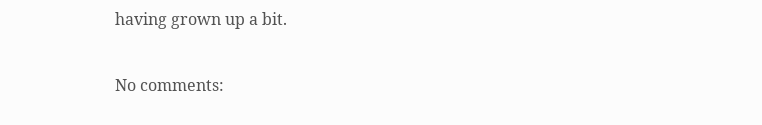having grown up a bit.

No comments: